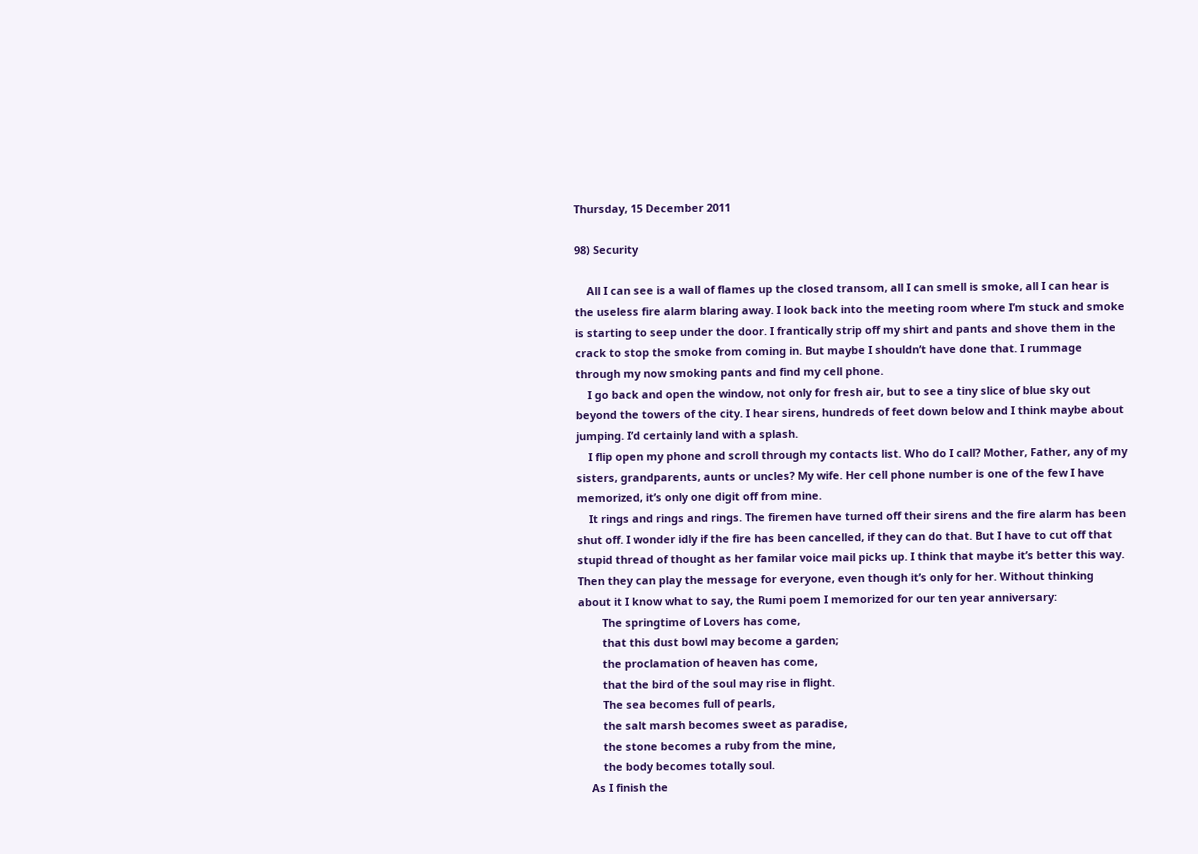Thursday, 15 December 2011

98) Security

    All I can see is a wall of flames up the closed transom, all I can smell is smoke, all I can hear is the useless fire alarm blaring away. I look back into the meeting room where I’m stuck and smoke is starting to seep under the door. I frantically strip off my shirt and pants and shove them in the crack to stop the smoke from coming in. But maybe I shouldn’t have done that. I rummage through my now smoking pants and find my cell phone.
    I go back and open the window, not only for fresh air, but to see a tiny slice of blue sky out beyond the towers of the city. I hear sirens, hundreds of feet down below and I think maybe about jumping. I’d certainly land with a splash.
    I flip open my phone and scroll through my contacts list. Who do I call? Mother, Father, any of my sisters, grandparents, aunts or uncles? My wife. Her cell phone number is one of the few I have memorized, it’s only one digit off from mine.
    It rings and rings and rings. The firemen have turned off their sirens and the fire alarm has been shut off. I wonder idly if the fire has been cancelled, if they can do that. But I have to cut off that stupid thread of thought as her familar voice mail picks up. I think that maybe it’s better this way. Then they can play the message for everyone, even though it’s only for her. Without thinking about it I know what to say, the Rumi poem I memorized for our ten year anniversary:
        The springtime of Lovers has come,
        that this dust bowl may become a garden;
        the proclamation of heaven has come,
        that the bird of the soul may rise in flight.
        The sea becomes full of pearls,
        the salt marsh becomes sweet as paradise,
        the stone becomes a ruby from the mine,
        the body becomes totally soul.
    As I finish the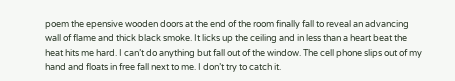poem the epensive wooden doors at the end of the room finally fall to reveal an advancing wall of flame and thick black smoke. It licks up the ceiling and in less than a heart beat the heat hits me hard. I can’t do anything but fall out of the window. The cell phone slips out of my hand and floats in free fall next to me. I don’t try to catch it.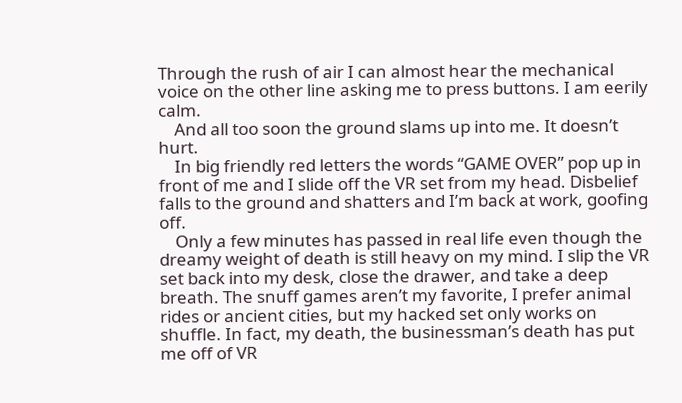Through the rush of air I can almost hear the mechanical voice on the other line asking me to press buttons. I am eerily calm.
    And all too soon the ground slams up into me. It doesn’t hurt.
    In big friendly red letters the words “GAME OVER” pop up in front of me and I slide off the VR set from my head. Disbelief falls to the ground and shatters and I’m back at work, goofing off.
    Only a few minutes has passed in real life even though the dreamy weight of death is still heavy on my mind. I slip the VR set back into my desk, close the drawer, and take a deep breath. The snuff games aren’t my favorite, I prefer animal rides or ancient cities, but my hacked set only works on shuffle. In fact, my death, the businessman’s death has put me off of VR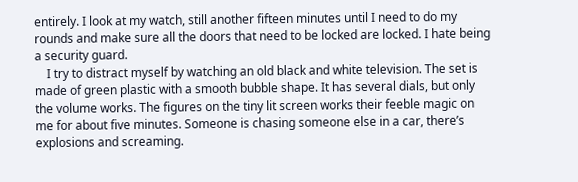entirely. I look at my watch, still another fifteen minutes until I need to do my rounds and make sure all the doors that need to be locked are locked. I hate being a security guard.
    I try to distract myself by watching an old black and white television. The set is made of green plastic with a smooth bubble shape. It has several dials, but only the volume works. The figures on the tiny lit screen works their feeble magic on me for about five minutes. Someone is chasing someone else in a car, there’s explosions and screaming.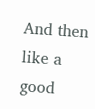And then like a good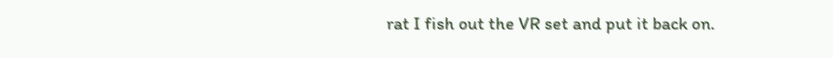rat I fish out the VR set and put it back on.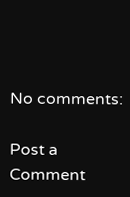No comments:

Post a Comment